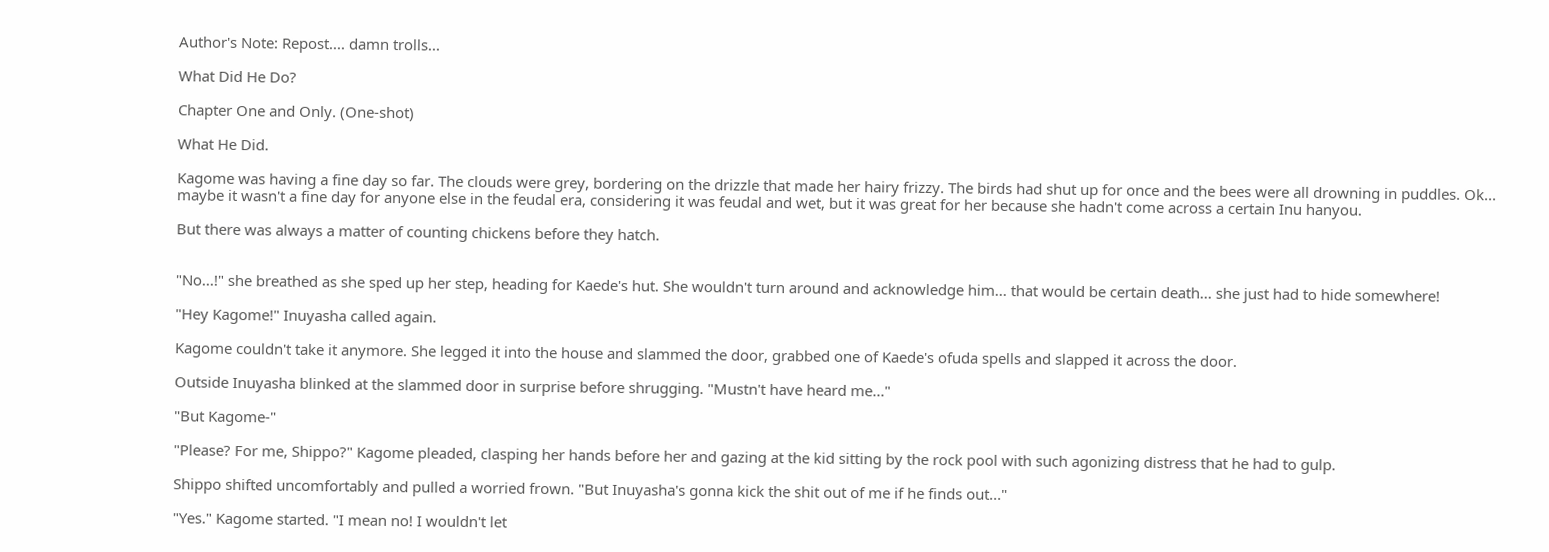Author's Note: Repost.... damn trolls...

What Did He Do?

Chapter One and Only. (One-shot)

What He Did.

Kagome was having a fine day so far. The clouds were grey, bordering on the drizzle that made her hairy frizzy. The birds had shut up for once and the bees were all drowning in puddles. Ok... maybe it wasn't a fine day for anyone else in the feudal era, considering it was feudal and wet, but it was great for her because she hadn't come across a certain Inu hanyou.

But there was always a matter of counting chickens before they hatch.


"No...!" she breathed as she sped up her step, heading for Kaede's hut. She wouldn't turn around and acknowledge him... that would be certain death... she just had to hide somewhere!

"Hey Kagome!" Inuyasha called again.

Kagome couldn't take it anymore. She legged it into the house and slammed the door, grabbed one of Kaede's ofuda spells and slapped it across the door.

Outside Inuyasha blinked at the slammed door in surprise before shrugging. "Mustn't have heard me..."

"But Kagome-"

"Please? For me, Shippo?" Kagome pleaded, clasping her hands before her and gazing at the kid sitting by the rock pool with such agonizing distress that he had to gulp.

Shippo shifted uncomfortably and pulled a worried frown. "But Inuyasha's gonna kick the shit out of me if he finds out..."

"Yes." Kagome started. "I mean no! I wouldn't let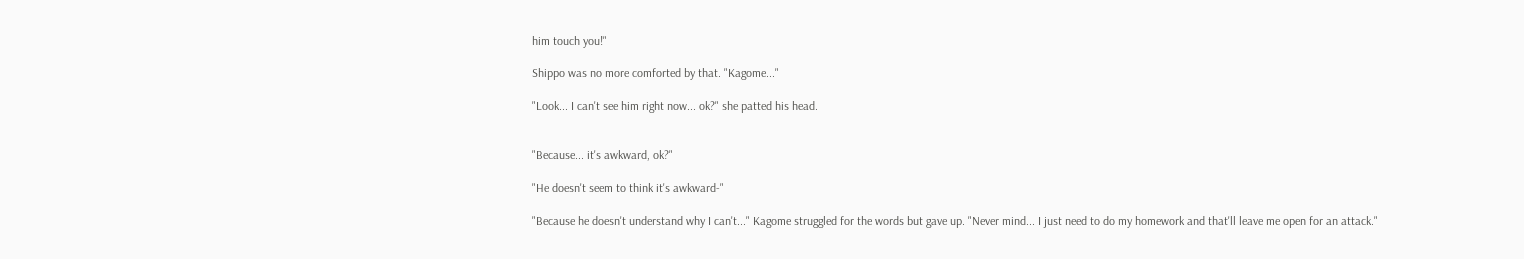him touch you!"

Shippo was no more comforted by that. "Kagome..."

"Look... I can't see him right now... ok?" she patted his head.


"Because... it's awkward, ok?"

"He doesn't seem to think it's awkward-"

"Because he doesn't understand why I can't..." Kagome struggled for the words but gave up. "Never mind... I just need to do my homework and that'll leave me open for an attack."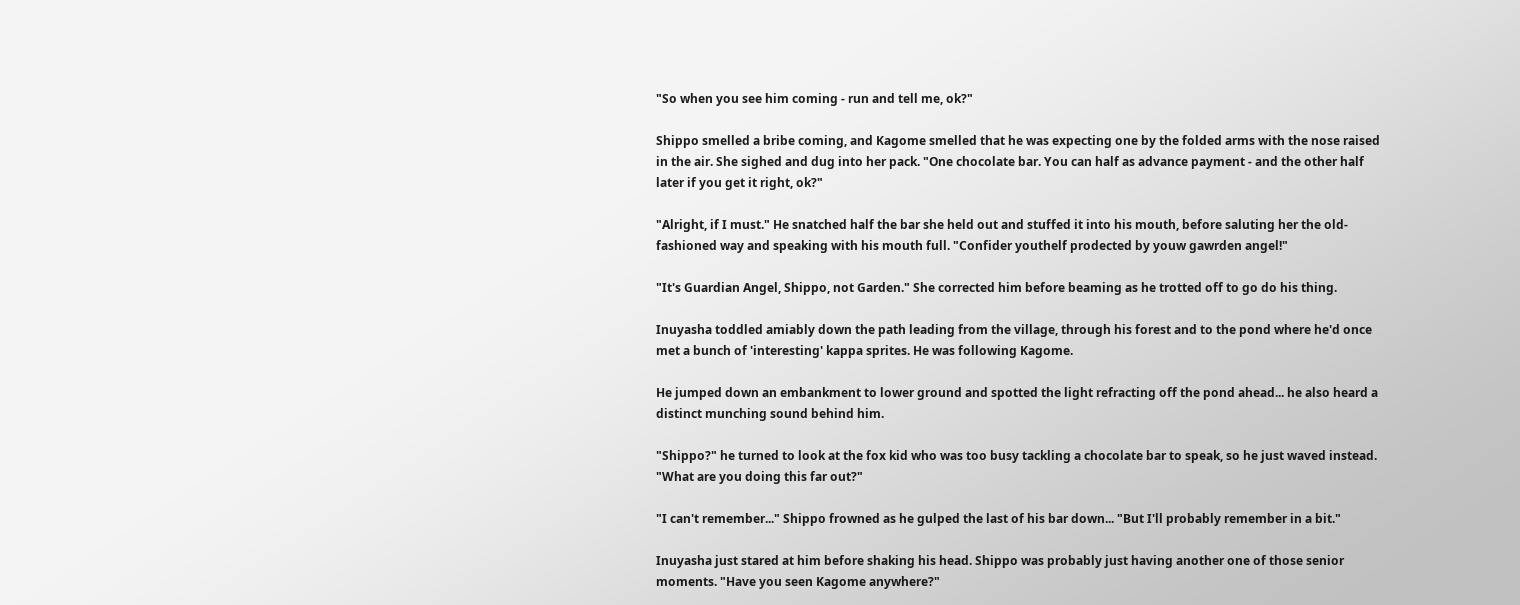"So when you see him coming - run and tell me, ok?"

Shippo smelled a bribe coming, and Kagome smelled that he was expecting one by the folded arms with the nose raised in the air. She sighed and dug into her pack. "One chocolate bar. You can half as advance payment - and the other half later if you get it right, ok?"

"Alright, if I must." He snatched half the bar she held out and stuffed it into his mouth, before saluting her the old-fashioned way and speaking with his mouth full. "Confider youthelf prodected by youw gawrden angel!"

"It's Guardian Angel, Shippo, not Garden." She corrected him before beaming as he trotted off to go do his thing.

Inuyasha toddled amiably down the path leading from the village, through his forest and to the pond where he'd once met a bunch of 'interesting' kappa sprites. He was following Kagome.

He jumped down an embankment to lower ground and spotted the light refracting off the pond ahead... he also heard a distinct munching sound behind him.

"Shippo?" he turned to look at the fox kid who was too busy tackling a chocolate bar to speak, so he just waved instead. "What are you doing this far out?"

"I can't remember..." Shippo frowned as he gulped the last of his bar down... "But I'll probably remember in a bit."

Inuyasha just stared at him before shaking his head. Shippo was probably just having another one of those senior moments. "Have you seen Kagome anywhere?"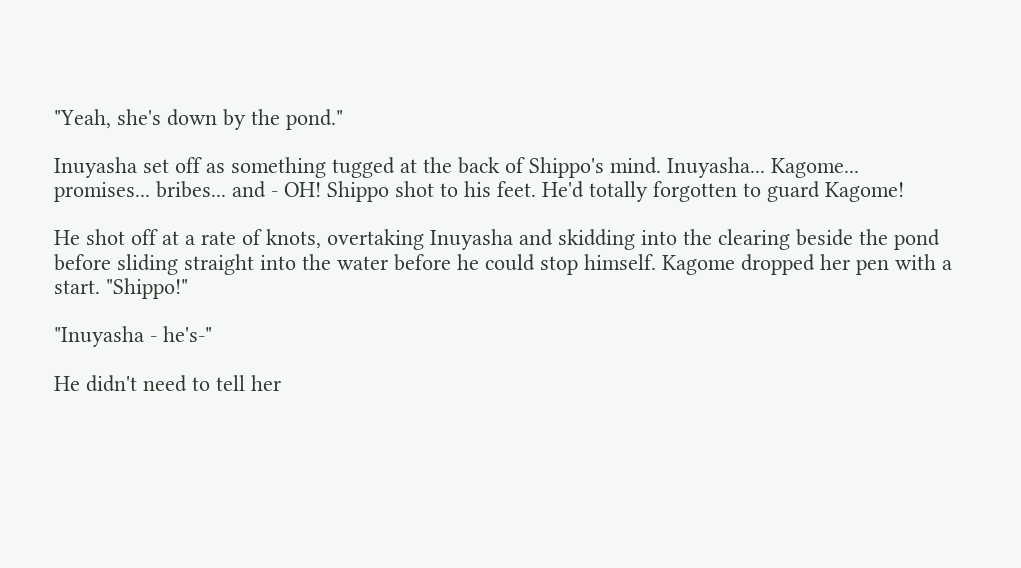"Yeah, she's down by the pond."

Inuyasha set off as something tugged at the back of Shippo's mind. Inuyasha... Kagome... promises... bribes... and - OH! Shippo shot to his feet. He'd totally forgotten to guard Kagome!

He shot off at a rate of knots, overtaking Inuyasha and skidding into the clearing beside the pond before sliding straight into the water before he could stop himself. Kagome dropped her pen with a start. "Shippo!"

"Inuyasha - he's-"

He didn't need to tell her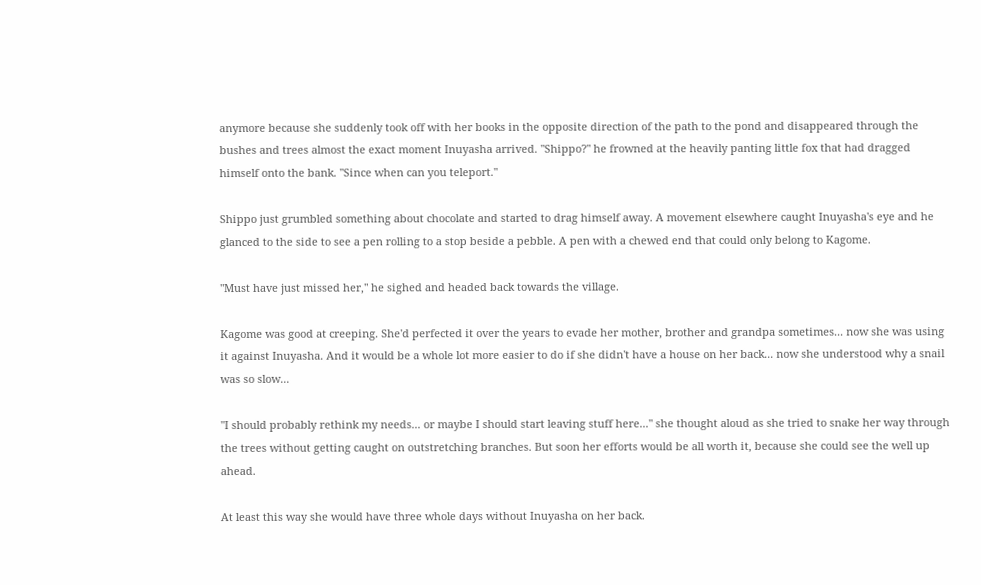anymore because she suddenly took off with her books in the opposite direction of the path to the pond and disappeared through the bushes and trees almost the exact moment Inuyasha arrived. "Shippo?" he frowned at the heavily panting little fox that had dragged himself onto the bank. "Since when can you teleport."

Shippo just grumbled something about chocolate and started to drag himself away. A movement elsewhere caught Inuyasha's eye and he glanced to the side to see a pen rolling to a stop beside a pebble. A pen with a chewed end that could only belong to Kagome.

"Must have just missed her," he sighed and headed back towards the village.

Kagome was good at creeping. She'd perfected it over the years to evade her mother, brother and grandpa sometimes... now she was using it against Inuyasha. And it would be a whole lot more easier to do if she didn't have a house on her back... now she understood why a snail was so slow...

"I should probably rethink my needs... or maybe I should start leaving stuff here..." she thought aloud as she tried to snake her way through the trees without getting caught on outstretching branches. But soon her efforts would be all worth it, because she could see the well up ahead.

At least this way she would have three whole days without Inuyasha on her back.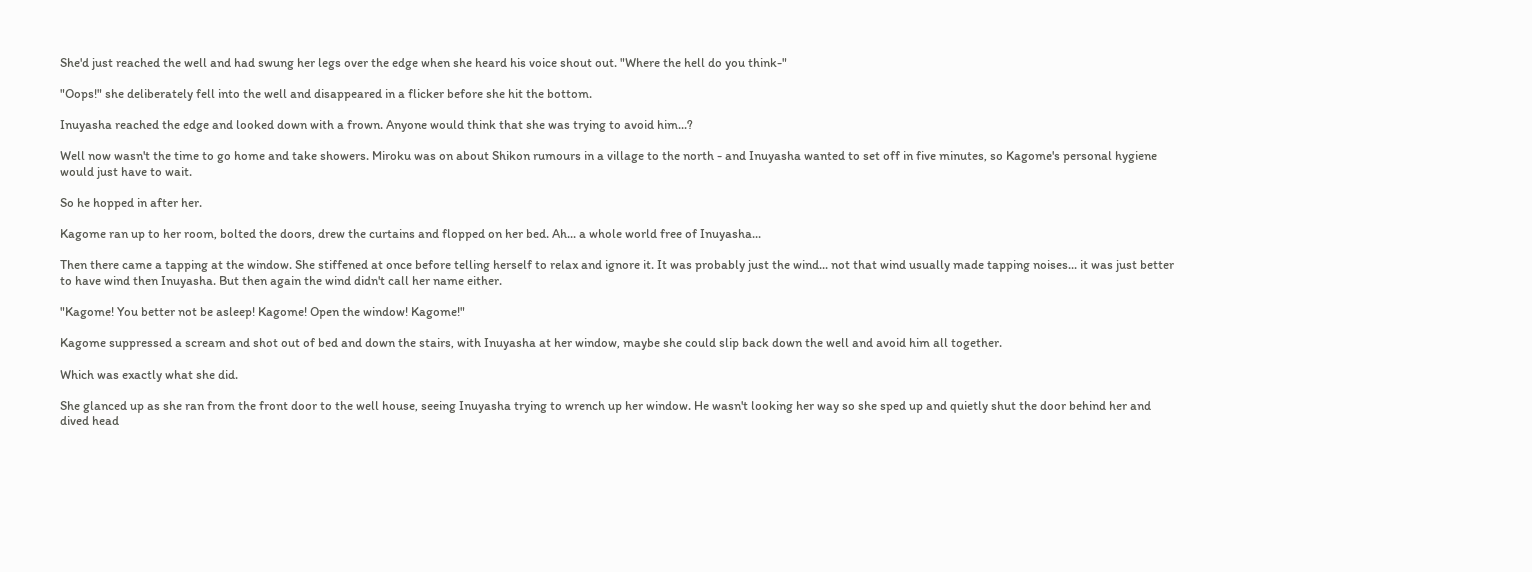She'd just reached the well and had swung her legs over the edge when she heard his voice shout out. "Where the hell do you think-"

"Oops!" she deliberately fell into the well and disappeared in a flicker before she hit the bottom.

Inuyasha reached the edge and looked down with a frown. Anyone would think that she was trying to avoid him...?

Well now wasn't the time to go home and take showers. Miroku was on about Shikon rumours in a village to the north - and Inuyasha wanted to set off in five minutes, so Kagome's personal hygiene would just have to wait.

So he hopped in after her.

Kagome ran up to her room, bolted the doors, drew the curtains and flopped on her bed. Ah... a whole world free of Inuyasha...

Then there came a tapping at the window. She stiffened at once before telling herself to relax and ignore it. It was probably just the wind... not that wind usually made tapping noises... it was just better to have wind then Inuyasha. But then again the wind didn't call her name either.

"Kagome! You better not be asleep! Kagome! Open the window! Kagome!"

Kagome suppressed a scream and shot out of bed and down the stairs, with Inuyasha at her window, maybe she could slip back down the well and avoid him all together.

Which was exactly what she did.

She glanced up as she ran from the front door to the well house, seeing Inuyasha trying to wrench up her window. He wasn't looking her way so she sped up and quietly shut the door behind her and dived head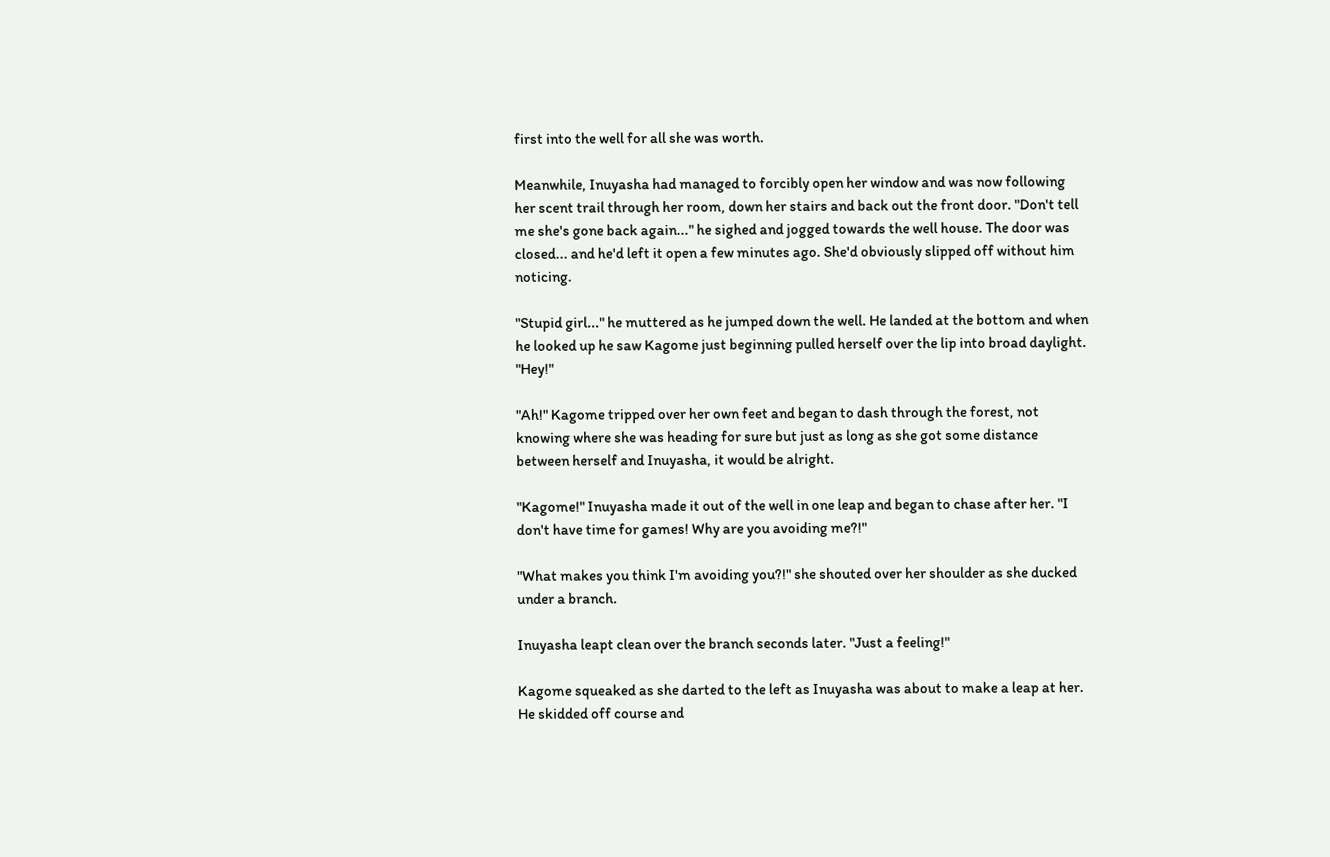first into the well for all she was worth.

Meanwhile, Inuyasha had managed to forcibly open her window and was now following her scent trail through her room, down her stairs and back out the front door. "Don't tell me she's gone back again..." he sighed and jogged towards the well house. The door was closed... and he'd left it open a few minutes ago. She'd obviously slipped off without him noticing.

"Stupid girl..." he muttered as he jumped down the well. He landed at the bottom and when he looked up he saw Kagome just beginning pulled herself over the lip into broad daylight. "Hey!"

"Ah!" Kagome tripped over her own feet and began to dash through the forest, not knowing where she was heading for sure but just as long as she got some distance between herself and Inuyasha, it would be alright.

"Kagome!" Inuyasha made it out of the well in one leap and began to chase after her. "I don't have time for games! Why are you avoiding me?!"

"What makes you think I'm avoiding you?!" she shouted over her shoulder as she ducked under a branch.

Inuyasha leapt clean over the branch seconds later. "Just a feeling!"

Kagome squeaked as she darted to the left as Inuyasha was about to make a leap at her. He skidded off course and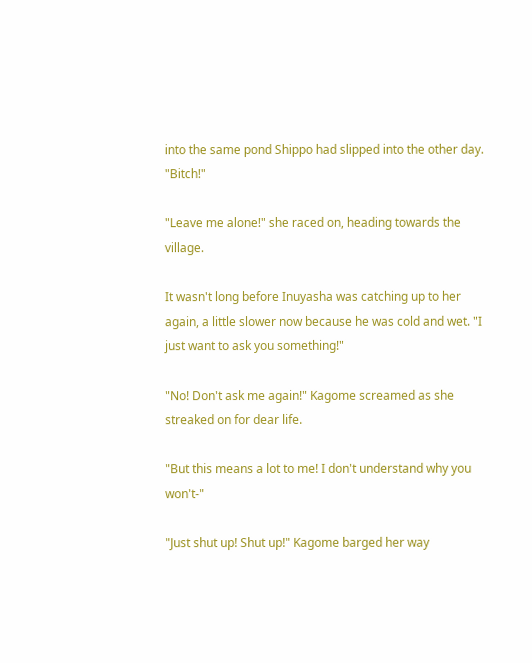into the same pond Shippo had slipped into the other day. "Bitch!"

"Leave me alone!" she raced on, heading towards the village.

It wasn't long before Inuyasha was catching up to her again, a little slower now because he was cold and wet. "I just want to ask you something!"

"No! Don't ask me again!" Kagome screamed as she streaked on for dear life.

"But this means a lot to me! I don't understand why you won't-"

"Just shut up! Shut up!" Kagome barged her way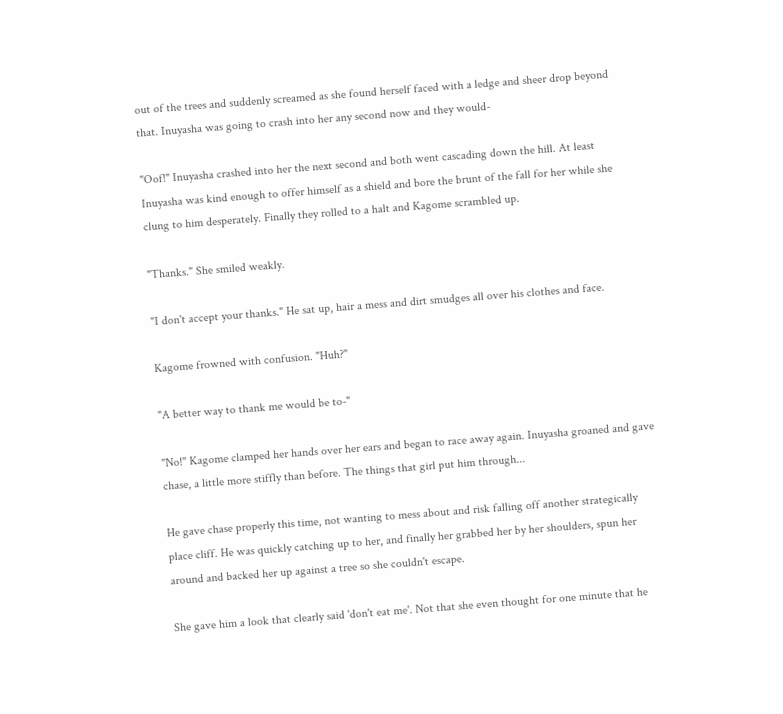out of the trees and suddenly screamed as she found herself faced with a ledge and sheer drop beyond that. Inuyasha was going to crash into her any second now and they would-

"Oof!" Inuyasha crashed into her the next second and both went cascading down the hill. At least Inuyasha was kind enough to offer himself as a shield and bore the brunt of the fall for her while she clung to him desperately. Finally they rolled to a halt and Kagome scrambled up.

"Thanks." She smiled weakly.

"I don't accept your thanks." He sat up, hair a mess and dirt smudges all over his clothes and face.

Kagome frowned with confusion. "Huh?"

"A better way to thank me would be to-"

"No!" Kagome clamped her hands over her ears and began to race away again. Inuyasha groaned and gave chase, a little more stiffly than before. The things that girl put him through...

He gave chase properly this time, not wanting to mess about and risk falling off another strategically place cliff. He was quickly catching up to her, and finally her grabbed her by her shoulders, spun her around and backed her up against a tree so she couldn't escape.

She gave him a look that clearly said 'don't eat me'. Not that she even thought for one minute that he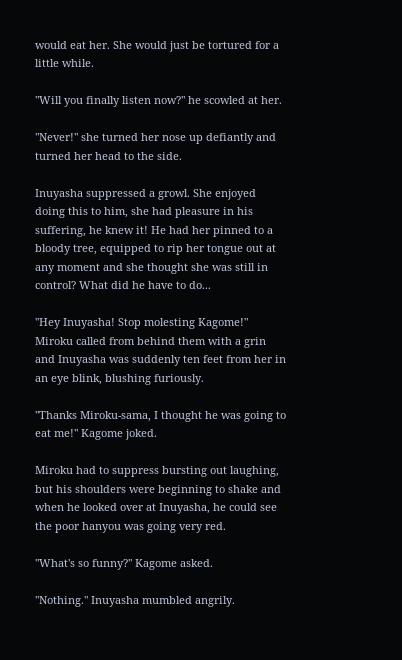would eat her. She would just be tortured for a little while.

"Will you finally listen now?" he scowled at her.

"Never!" she turned her nose up defiantly and turned her head to the side.

Inuyasha suppressed a growl. She enjoyed doing this to him, she had pleasure in his suffering, he knew it! He had her pinned to a bloody tree, equipped to rip her tongue out at any moment and she thought she was still in control? What did he have to do...

"Hey Inuyasha! Stop molesting Kagome!" Miroku called from behind them with a grin and Inuyasha was suddenly ten feet from her in an eye blink, blushing furiously.

"Thanks Miroku-sama, I thought he was going to eat me!" Kagome joked.

Miroku had to suppress bursting out laughing, but his shoulders were beginning to shake and when he looked over at Inuyasha, he could see the poor hanyou was going very red.

"What's so funny?" Kagome asked.

"Nothing." Inuyasha mumbled angrily.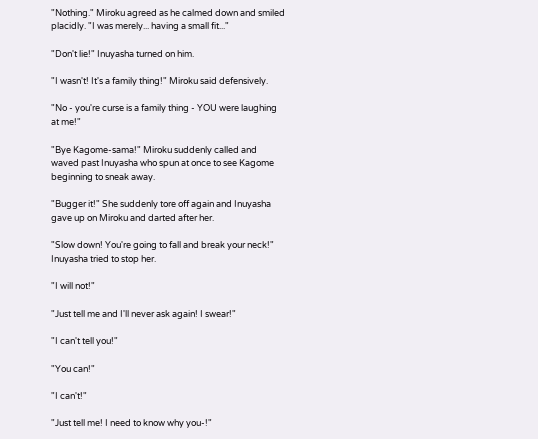"Nothing." Miroku agreed as he calmed down and smiled placidly. "I was merely... having a small fit..."

"Don't lie!" Inuyasha turned on him.

"I wasn't! It's a family thing!" Miroku said defensively.

"No - you're curse is a family thing - YOU were laughing at me!"

"Bye Kagome-sama!" Miroku suddenly called and waved past Inuyasha who spun at once to see Kagome beginning to sneak away.

"Bugger it!" She suddenly tore off again and Inuyasha gave up on Miroku and darted after her.

"Slow down! You're going to fall and break your neck!" Inuyasha tried to stop her.

"I will not!"

"Just tell me and I'll never ask again! I swear!"

"I can't tell you!"

"You can!"

"I can't!"

"Just tell me! I need to know why you-!"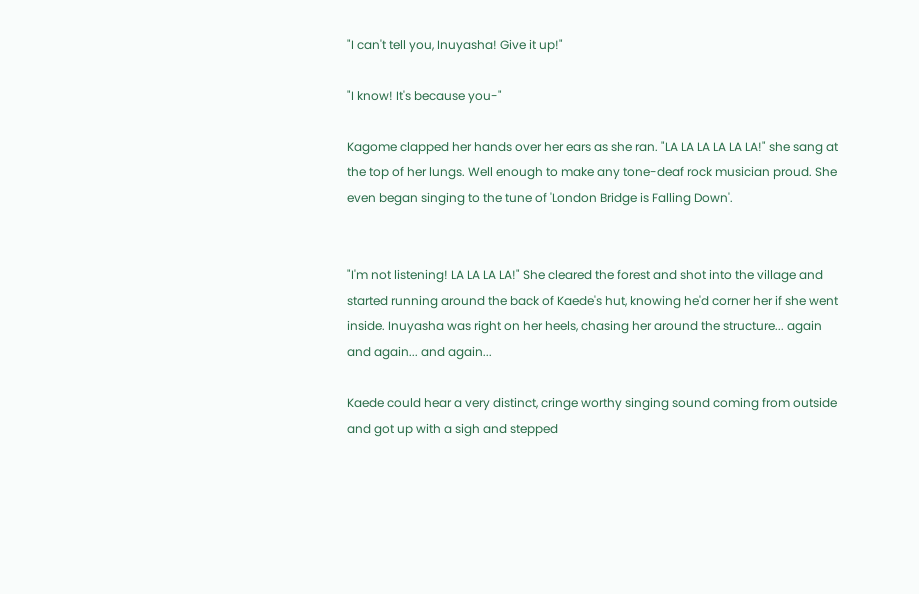"I can't tell you, Inuyasha! Give it up!"

"I know! It's because you-"

Kagome clapped her hands over her ears as she ran. "LA LA LA LA LA LA!" she sang at the top of her lungs. Well enough to make any tone-deaf rock musician proud. She even began singing to the tune of 'London Bridge is Falling Down'.


"I'm not listening! LA LA LA LA!" She cleared the forest and shot into the village and started running around the back of Kaede's hut, knowing he'd corner her if she went inside. Inuyasha was right on her heels, chasing her around the structure... again and again... and again...

Kaede could hear a very distinct, cringe worthy singing sound coming from outside and got up with a sigh and stepped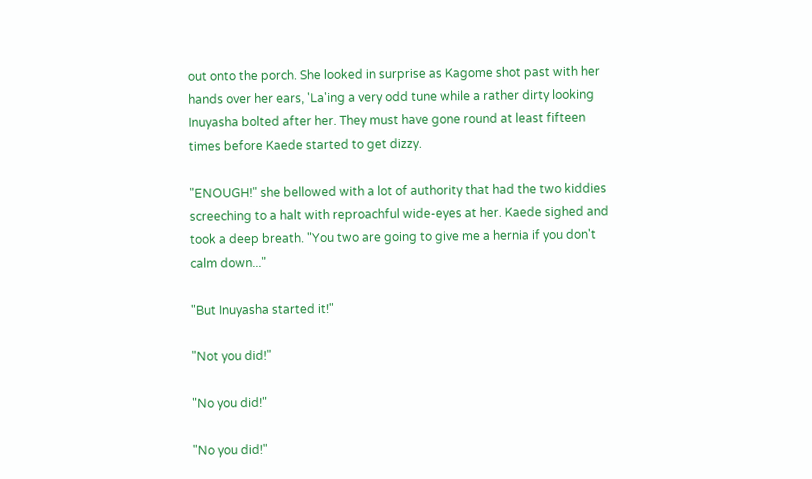out onto the porch. She looked in surprise as Kagome shot past with her hands over her ears, 'La'ing a very odd tune while a rather dirty looking Inuyasha bolted after her. They must have gone round at least fifteen times before Kaede started to get dizzy.

"ENOUGH!" she bellowed with a lot of authority that had the two kiddies screeching to a halt with reproachful wide-eyes at her. Kaede sighed and took a deep breath. "You two are going to give me a hernia if you don't calm down..."

"But Inuyasha started it!"

"Not you did!"

"No you did!"

"No you did!"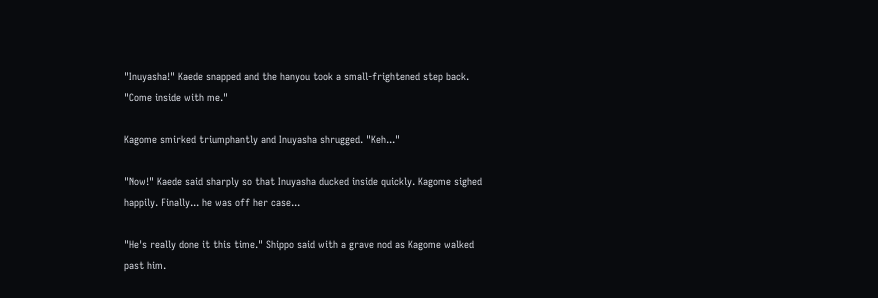"Inuyasha!" Kaede snapped and the hanyou took a small-frightened step back. "Come inside with me."

Kagome smirked triumphantly and Inuyasha shrugged. "Keh..."

"Now!" Kaede said sharply so that Inuyasha ducked inside quickly. Kagome sighed happily. Finally... he was off her case...

"He's really done it this time." Shippo said with a grave nod as Kagome walked past him.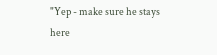"Yep - make sure he stays here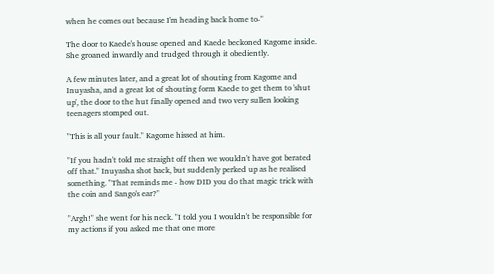when he comes out because I'm heading back home to-"

The door to Kaede's house opened and Kaede beckoned Kagome inside. She groaned inwardly and trudged through it obediently.

A few minutes later, and a great lot of shouting from Kagome and Inuyasha, and a great lot of shouting form Kaede to get them to 'shut up', the door to the hut finally opened and two very sullen looking teenagers stomped out.

"This is all your fault." Kagome hissed at him.

"If you hadn't told me straight off then we wouldn't have got berated off that." Inuyasha shot back, but suddenly perked up as he realised something. "That reminds me - how DID you do that magic trick with the coin and Sango's ear?"

"Argh!" she went for his neck. "I told you I wouldn't be responsible for my actions if you asked me that one more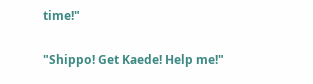time!"

"Shippo! Get Kaede! Help me!"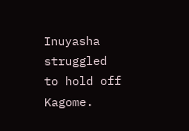Inuyasha struggled to hold off Kagome.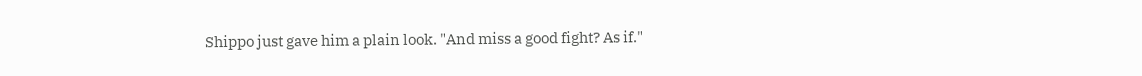Shippo just gave him a plain look. "And miss a good fight? As if."